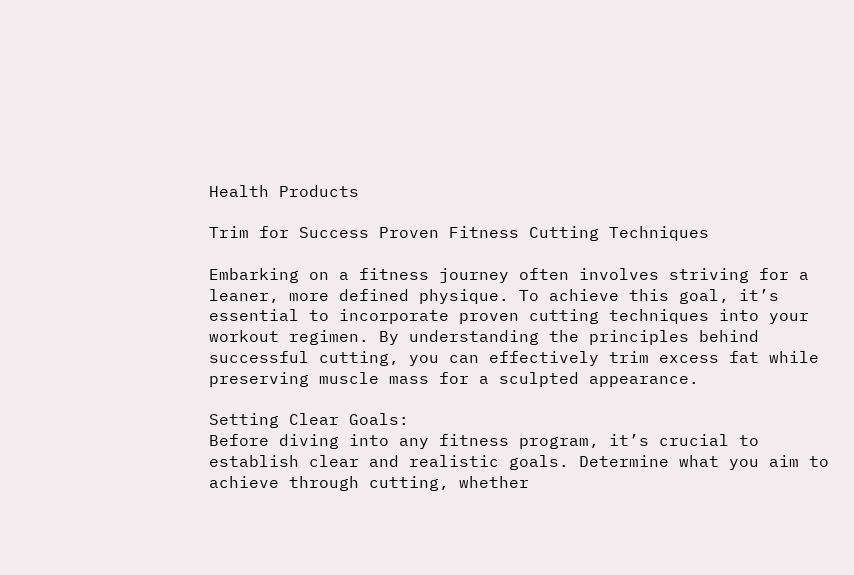Health Products

Trim for Success Proven Fitness Cutting Techniques

Embarking on a fitness journey often involves striving for a leaner, more defined physique. To achieve this goal, it’s essential to incorporate proven cutting techniques into your workout regimen. By understanding the principles behind successful cutting, you can effectively trim excess fat while preserving muscle mass for a sculpted appearance.

Setting Clear Goals:
Before diving into any fitness program, it’s crucial to establish clear and realistic goals. Determine what you aim to achieve through cutting, whether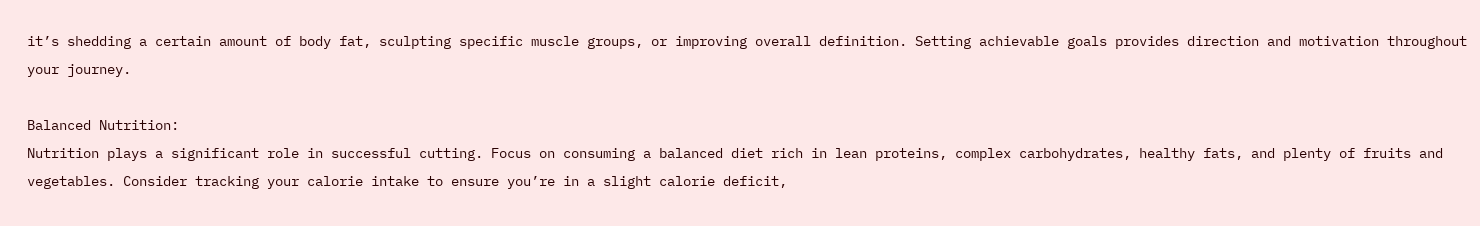it’s shedding a certain amount of body fat, sculpting specific muscle groups, or improving overall definition. Setting achievable goals provides direction and motivation throughout your journey.

Balanced Nutrition:
Nutrition plays a significant role in successful cutting. Focus on consuming a balanced diet rich in lean proteins, complex carbohydrates, healthy fats, and plenty of fruits and vegetables. Consider tracking your calorie intake to ensure you’re in a slight calorie deficit,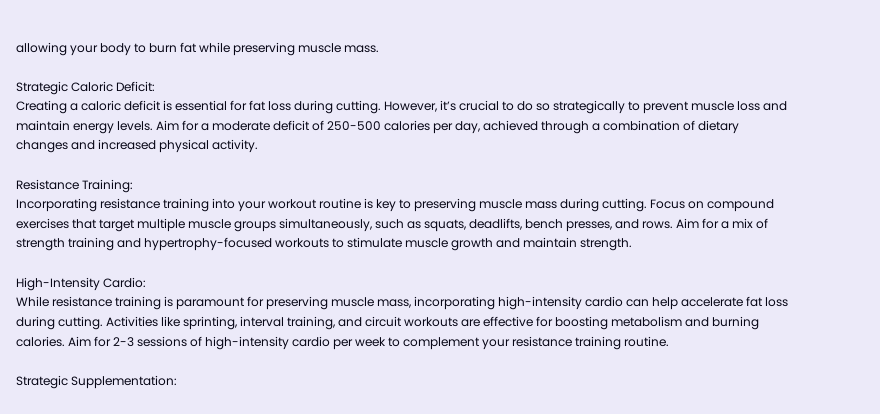allowing your body to burn fat while preserving muscle mass.

Strategic Caloric Deficit:
Creating a caloric deficit is essential for fat loss during cutting. However, it’s crucial to do so strategically to prevent muscle loss and maintain energy levels. Aim for a moderate deficit of 250-500 calories per day, achieved through a combination of dietary changes and increased physical activity.

Resistance Training:
Incorporating resistance training into your workout routine is key to preserving muscle mass during cutting. Focus on compound exercises that target multiple muscle groups simultaneously, such as squats, deadlifts, bench presses, and rows. Aim for a mix of strength training and hypertrophy-focused workouts to stimulate muscle growth and maintain strength.

High-Intensity Cardio:
While resistance training is paramount for preserving muscle mass, incorporating high-intensity cardio can help accelerate fat loss during cutting. Activities like sprinting, interval training, and circuit workouts are effective for boosting metabolism and burning calories. Aim for 2-3 sessions of high-intensity cardio per week to complement your resistance training routine.

Strategic Supplementation: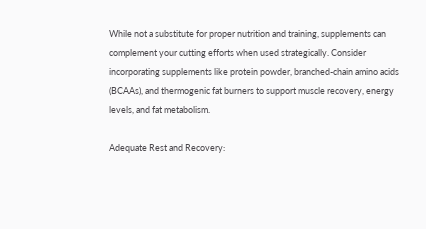While not a substitute for proper nutrition and training, supplements can complement your cutting efforts when used strategically. Consider incorporating supplements like protein powder, branched-chain amino acids (BCAAs), and thermogenic fat burners to support muscle recovery, energy levels, and fat metabolism.

Adequate Rest and Recovery: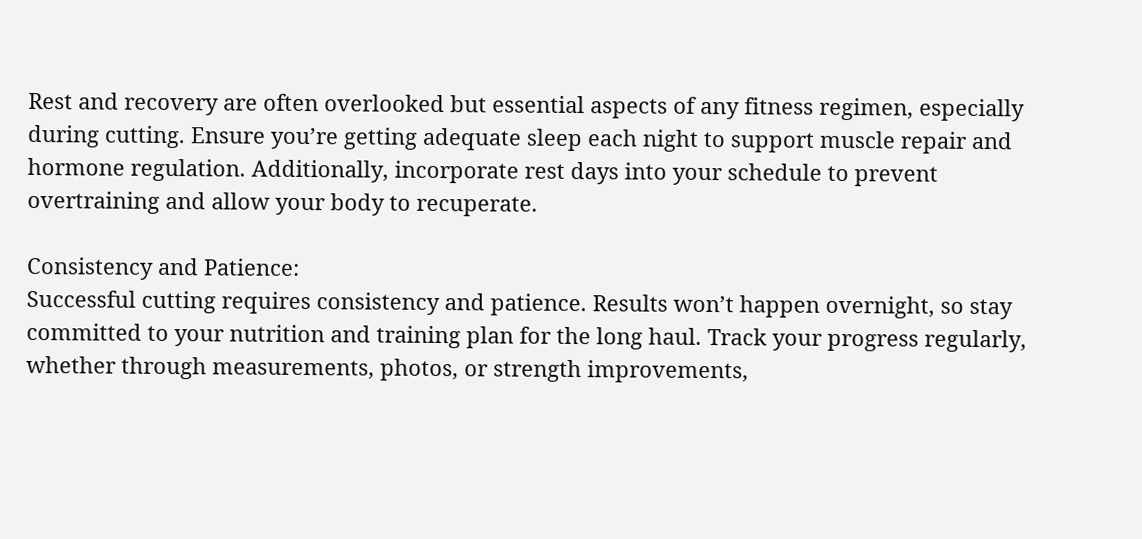Rest and recovery are often overlooked but essential aspects of any fitness regimen, especially during cutting. Ensure you’re getting adequate sleep each night to support muscle repair and hormone regulation. Additionally, incorporate rest days into your schedule to prevent overtraining and allow your body to recuperate.

Consistency and Patience:
Successful cutting requires consistency and patience. Results won’t happen overnight, so stay committed to your nutrition and training plan for the long haul. Track your progress regularly, whether through measurements, photos, or strength improvements,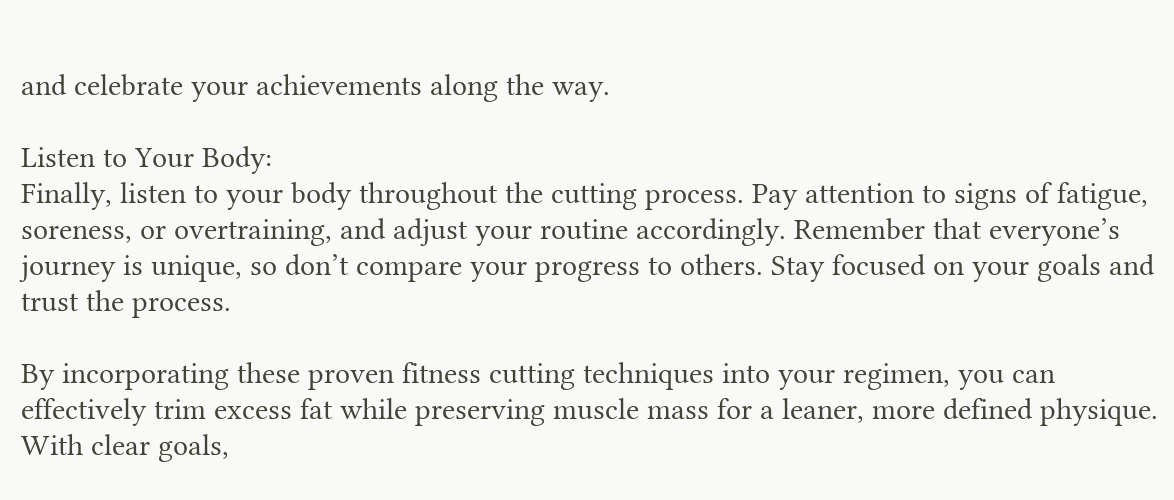and celebrate your achievements along the way.

Listen to Your Body:
Finally, listen to your body throughout the cutting process. Pay attention to signs of fatigue, soreness, or overtraining, and adjust your routine accordingly. Remember that everyone’s journey is unique, so don’t compare your progress to others. Stay focused on your goals and trust the process.

By incorporating these proven fitness cutting techniques into your regimen, you can effectively trim excess fat while preserving muscle mass for a leaner, more defined physique. With clear goals,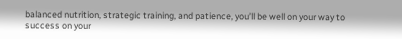balanced nutrition, strategic training, and patience, you’ll be well on your way to success on your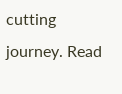cutting journey. Read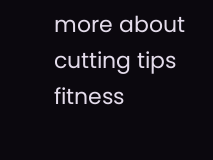more about cutting tips fitness